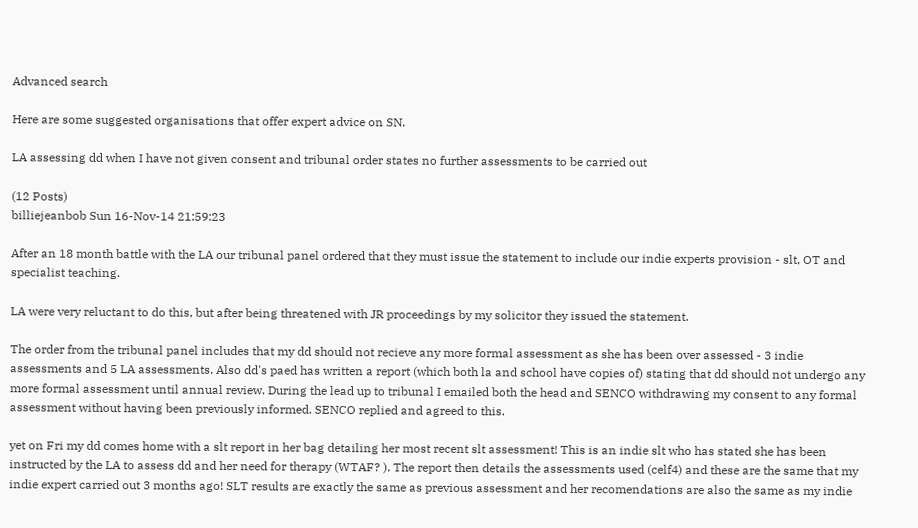Advanced search

Here are some suggested organisations that offer expert advice on SN.

LA assessing dd when I have not given consent and tribunal order states no further assessments to be carried out

(12 Posts)
billiejeanbob Sun 16-Nov-14 21:59:23

After an 18 month battle with the LA our tribunal panel ordered that they must issue the statement to include our indie experts provision - slt, OT and specialist teaching.

LA were very reluctant to do this, but after being threatened with JR proceedings by my solicitor they issued the statement.

The order from the tribunal panel includes that my dd should not recieve any more formal assessment as she has been over assessed - 3 indie assessments and 5 LA assessments. Also dd's paed has written a report (which both la and school have copies of) stating that dd should not undergo any more formal assessment until annual review. During the lead up to tribunal I emailed both the head and SENCO withdrawing my consent to any formal assessment without having been previously informed. SENCO replied and agreed to this.

yet on Fri my dd comes home with a slt report in her bag detailing her most recent slt assessment! This is an indie slt who has stated she has been instructed by the LA to assess dd and her need for therapy (WTAF? ). The report then details the assessments used (celf4) and these are the same that my indie expert carried out 3 months ago! SLT results are exactly the same as previous assessment and her recomendations are also the same as my indie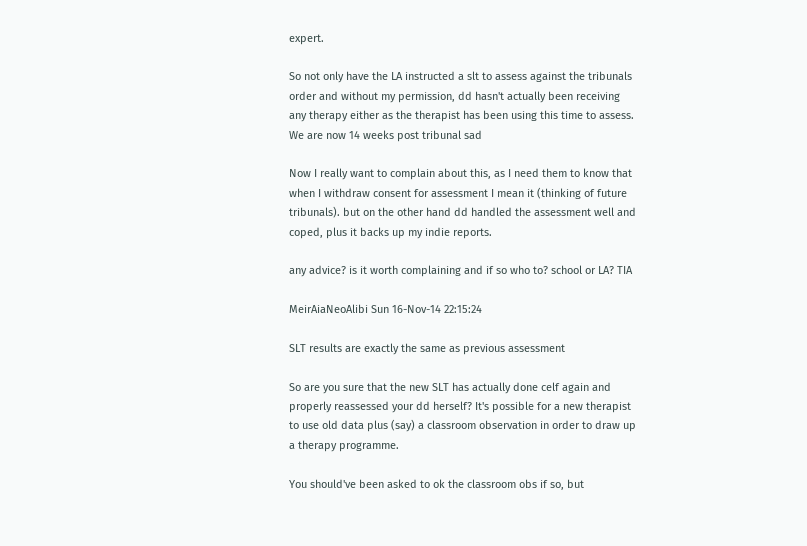expert.

So not only have the LA instructed a slt to assess against the tribunals order and without my permission, dd hasn't actually been receiving any therapy either as the therapist has been using this time to assess. We are now 14 weeks post tribunal sad

Now I really want to complain about this, as I need them to know that when I withdraw consent for assessment I mean it (thinking of future tribunals). but on the other hand dd handled the assessment well and coped, plus it backs up my indie reports.

any advice? is it worth complaining and if so who to? school or LA? TIA

MeirAiaNeoAlibi Sun 16-Nov-14 22:15:24

SLT results are exactly the same as previous assessment

So are you sure that the new SLT has actually done celf again and properly reassessed your dd herself? It's possible for a new therapist to use old data plus (say) a classroom observation in order to draw up a therapy programme.

You should've been asked to ok the classroom obs if so, but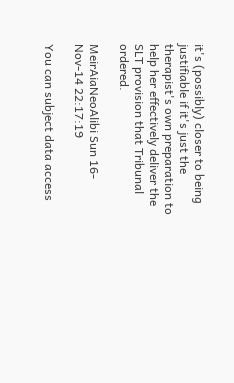it's (possibly) closer to being justifiable if it's just the therapist's own preparation to help her effectively deliver the SLT provision that Tribunal ordered.

MeirAiaNeoAlibi Sun 16-Nov-14 22:17:19

You can subject data access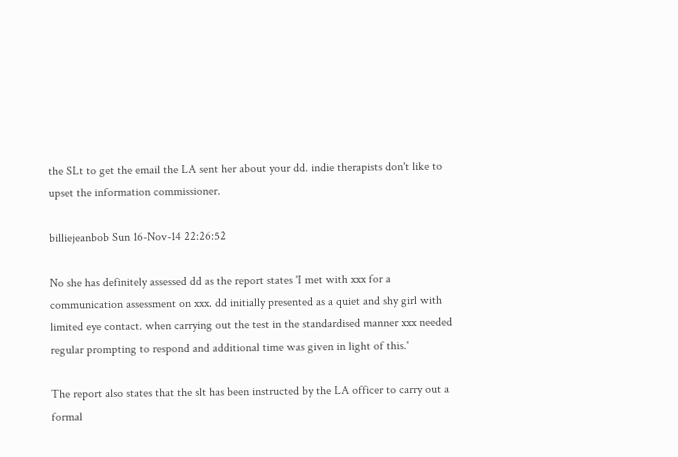the SLt to get the email the LA sent her about your dd. indie therapists don't like to upset the information commissioner.

billiejeanbob Sun 16-Nov-14 22:26:52

No she has definitely assessed dd as the report states 'I met with xxx for a communication assessment on xxx. dd initially presented as a quiet and shy girl with limited eye contact. when carrying out the test in the standardised manner xxx needed regular prompting to respond and additional time was given in light of this.'

The report also states that the slt has been instructed by the LA officer to carry out a formal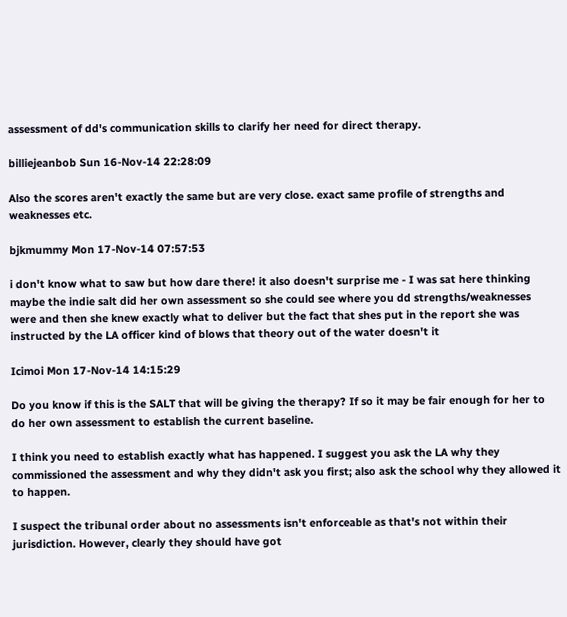assessment of dd's communication skills to clarify her need for direct therapy.

billiejeanbob Sun 16-Nov-14 22:28:09

Also the scores aren't exactly the same but are very close. exact same profile of strengths and weaknesses etc.

bjkmummy Mon 17-Nov-14 07:57:53

i don't know what to saw but how dare there! it also doesn't surprise me - I was sat here thinking maybe the indie salt did her own assessment so she could see where you dd strengths/weaknesses were and then she knew exactly what to deliver but the fact that shes put in the report she was instructed by the LA officer kind of blows that theory out of the water doesn't it

Icimoi Mon 17-Nov-14 14:15:29

Do you know if this is the SALT that will be giving the therapy? If so it may be fair enough for her to do her own assessment to establish the current baseline.

I think you need to establish exactly what has happened. I suggest you ask the LA why they commissioned the assessment and why they didn't ask you first; also ask the school why they allowed it to happen.

I suspect the tribunal order about no assessments isn't enforceable as that's not within their jurisdiction. However, clearly they should have got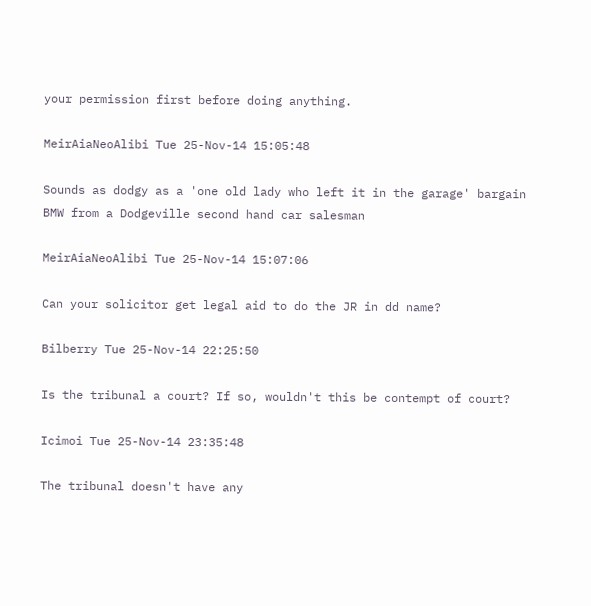your permission first before doing anything.

MeirAiaNeoAlibi Tue 25-Nov-14 15:05:48

Sounds as dodgy as a 'one old lady who left it in the garage' bargain BMW from a Dodgeville second hand car salesman

MeirAiaNeoAlibi Tue 25-Nov-14 15:07:06

Can your solicitor get legal aid to do the JR in dd name?

Bilberry Tue 25-Nov-14 22:25:50

Is the tribunal a court? If so, wouldn't this be contempt of court?

Icimoi Tue 25-Nov-14 23:35:48

The tribunal doesn't have any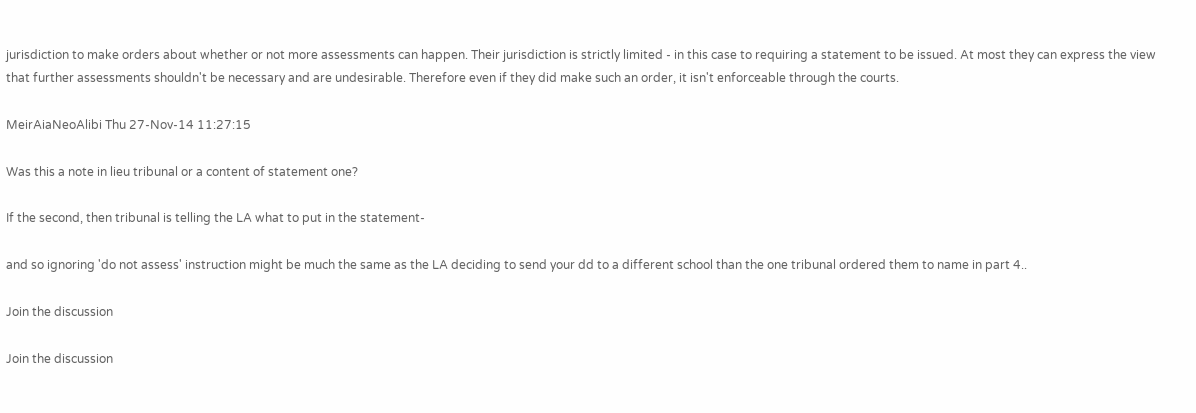jurisdiction to make orders about whether or not more assessments can happen. Their jurisdiction is strictly limited - in this case to requiring a statement to be issued. At most they can express the view that further assessments shouldn't be necessary and are undesirable. Therefore even if they did make such an order, it isn't enforceable through the courts.

MeirAiaNeoAlibi Thu 27-Nov-14 11:27:15

Was this a note in lieu tribunal or a content of statement one?

If the second, then tribunal is telling the LA what to put in the statement-

and so ignoring 'do not assess' instruction might be much the same as the LA deciding to send your dd to a different school than the one tribunal ordered them to name in part 4..

Join the discussion

Join the discussion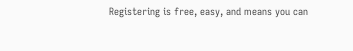Registering is free, easy, and means you can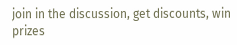join in the discussion, get discounts, win prizes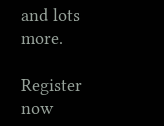and lots more.

Register now